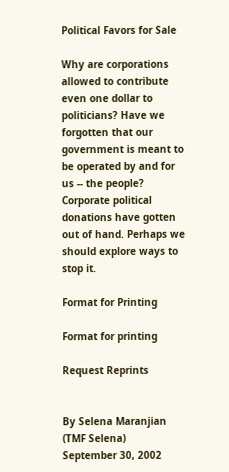Political Favors for Sale

Why are corporations allowed to contribute even one dollar to politicians? Have we forgotten that our government is meant to be operated by and for us -- the people? Corporate political donations have gotten out of hand. Perhaps we should explore ways to stop it.

Format for Printing

Format for printing

Request Reprints


By Selena Maranjian (TMF Selena)
September 30, 2002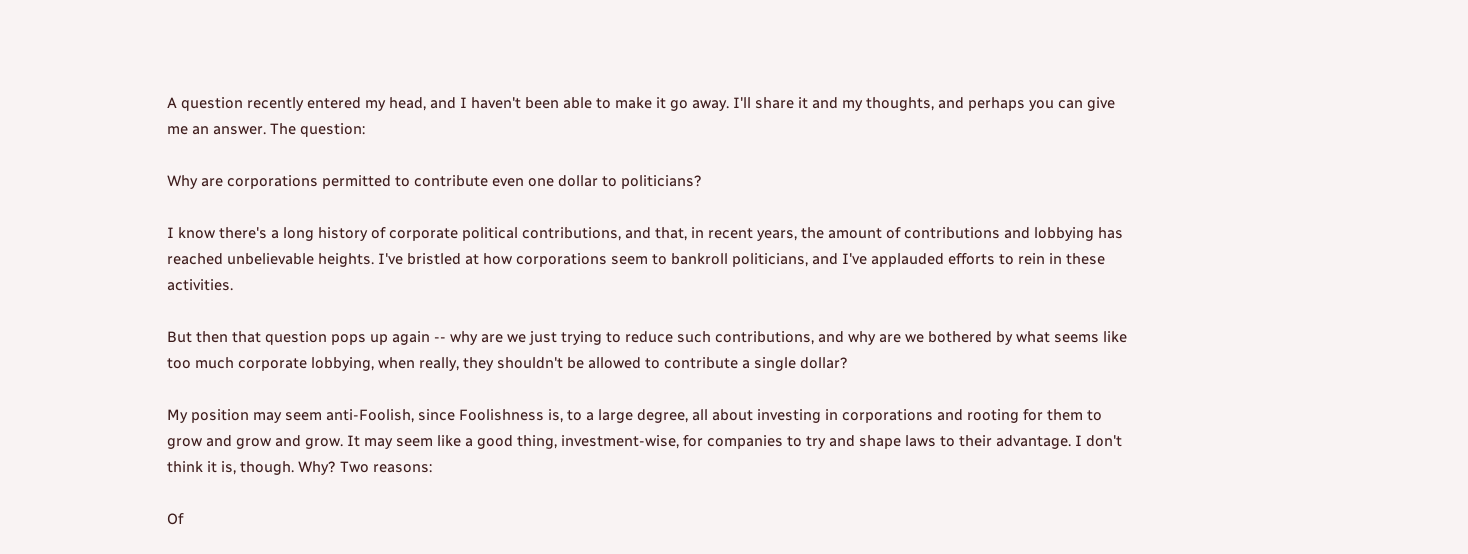A question recently entered my head, and I haven't been able to make it go away. I'll share it and my thoughts, and perhaps you can give me an answer. The question:

Why are corporations permitted to contribute even one dollar to politicians?

I know there's a long history of corporate political contributions, and that, in recent years, the amount of contributions and lobbying has reached unbelievable heights. I've bristled at how corporations seem to bankroll politicians, and I've applauded efforts to rein in these activities.

But then that question pops up again -- why are we just trying to reduce such contributions, and why are we bothered by what seems like too much corporate lobbying, when really, they shouldn't be allowed to contribute a single dollar?

My position may seem anti-Foolish, since Foolishness is, to a large degree, all about investing in corporations and rooting for them to grow and grow and grow. It may seem like a good thing, investment-wise, for companies to try and shape laws to their advantage. I don't think it is, though. Why? Two reasons:

Of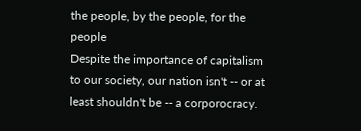the people, by the people, for the people
Despite the importance of capitalism to our society, our nation isn't -- or at least shouldn't be -- a corporocracy.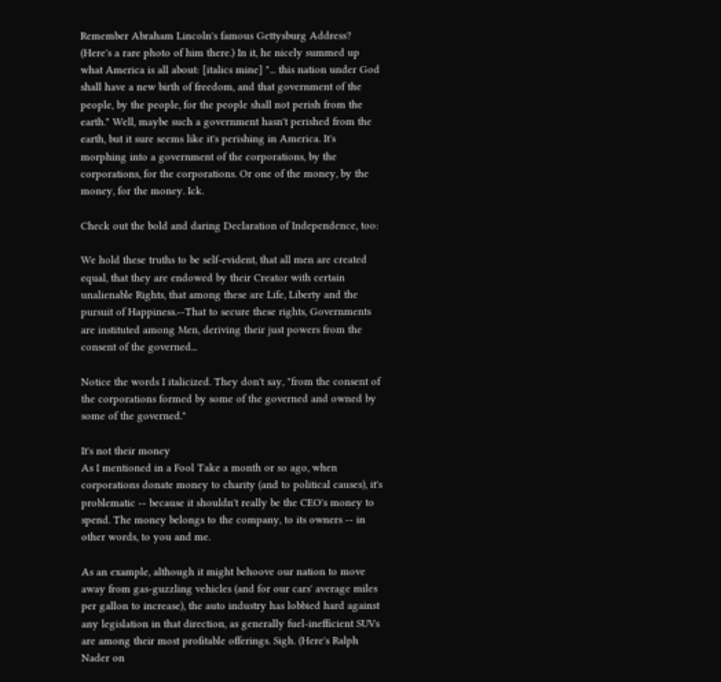Remember Abraham Lincoln's famous Gettysburg Address? (Here's a rare photo of him there.) In it, he nicely summed up what America is all about: [italics mine] "... this nation under God shall have a new birth of freedom, and that government of the people, by the people, for the people shall not perish from the earth." Well, maybe such a government hasn't perished from the earth, but it sure seems like it's perishing in America. It's morphing into a government of the corporations, by the corporations, for the corporations. Or one of the money, by the money, for the money. Ick.

Check out the bold and daring Declaration of Independence, too:

We hold these truths to be self-evident, that all men are created equal, that they are endowed by their Creator with certain unalienable Rights, that among these are Life, Liberty and the pursuit of Happiness.--That to secure these rights, Governments are instituted among Men, deriving their just powers from the consent of the governed...

Notice the words I italicized. They don't say, "from the consent of the corporations formed by some of the governed and owned by some of the governed."

It's not their money
As I mentioned in a Fool Take a month or so ago, when corporations donate money to charity (and to political causes), it's problematic -- because it shouldn't really be the CEO's money to spend. The money belongs to the company, to its owners -- in other words, to you and me.

As an example, although it might behoove our nation to move away from gas-guzzling vehicles (and for our cars' average miles per gallon to increase), the auto industry has lobbied hard against any legislation in that direction, as generally fuel-inefficient SUVs are among their most profitable offerings. Sigh. (Here's Ralph Nader on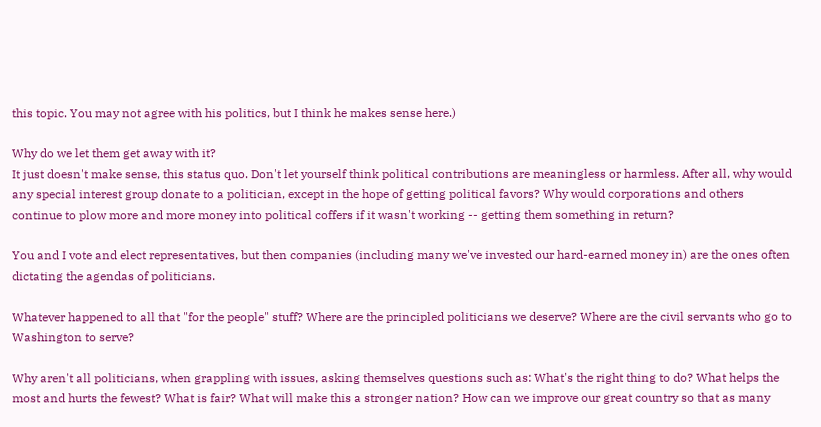this topic. You may not agree with his politics, but I think he makes sense here.)

Why do we let them get away with it?
It just doesn't make sense, this status quo. Don't let yourself think political contributions are meaningless or harmless. After all, why would any special interest group donate to a politician, except in the hope of getting political favors? Why would corporations and others continue to plow more and more money into political coffers if it wasn't working -- getting them something in return?

You and I vote and elect representatives, but then companies (including many we've invested our hard-earned money in) are the ones often dictating the agendas of politicians.

Whatever happened to all that "for the people" stuff? Where are the principled politicians we deserve? Where are the civil servants who go to Washington to serve?

Why aren't all politicians, when grappling with issues, asking themselves questions such as: What's the right thing to do? What helps the most and hurts the fewest? What is fair? What will make this a stronger nation? How can we improve our great country so that as many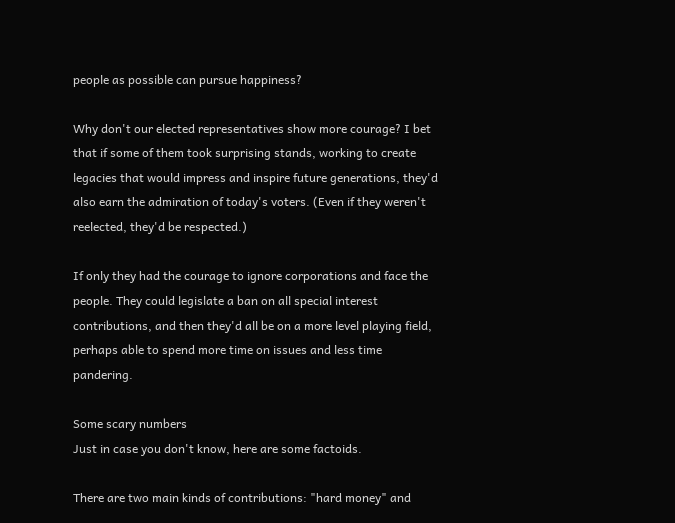people as possible can pursue happiness?

Why don't our elected representatives show more courage? I bet that if some of them took surprising stands, working to create legacies that would impress and inspire future generations, they'd also earn the admiration of today's voters. (Even if they weren't reelected, they'd be respected.)

If only they had the courage to ignore corporations and face the people. They could legislate a ban on all special interest contributions, and then they'd all be on a more level playing field, perhaps able to spend more time on issues and less time pandering.

Some scary numbers
Just in case you don't know, here are some factoids.

There are two main kinds of contributions: "hard money" and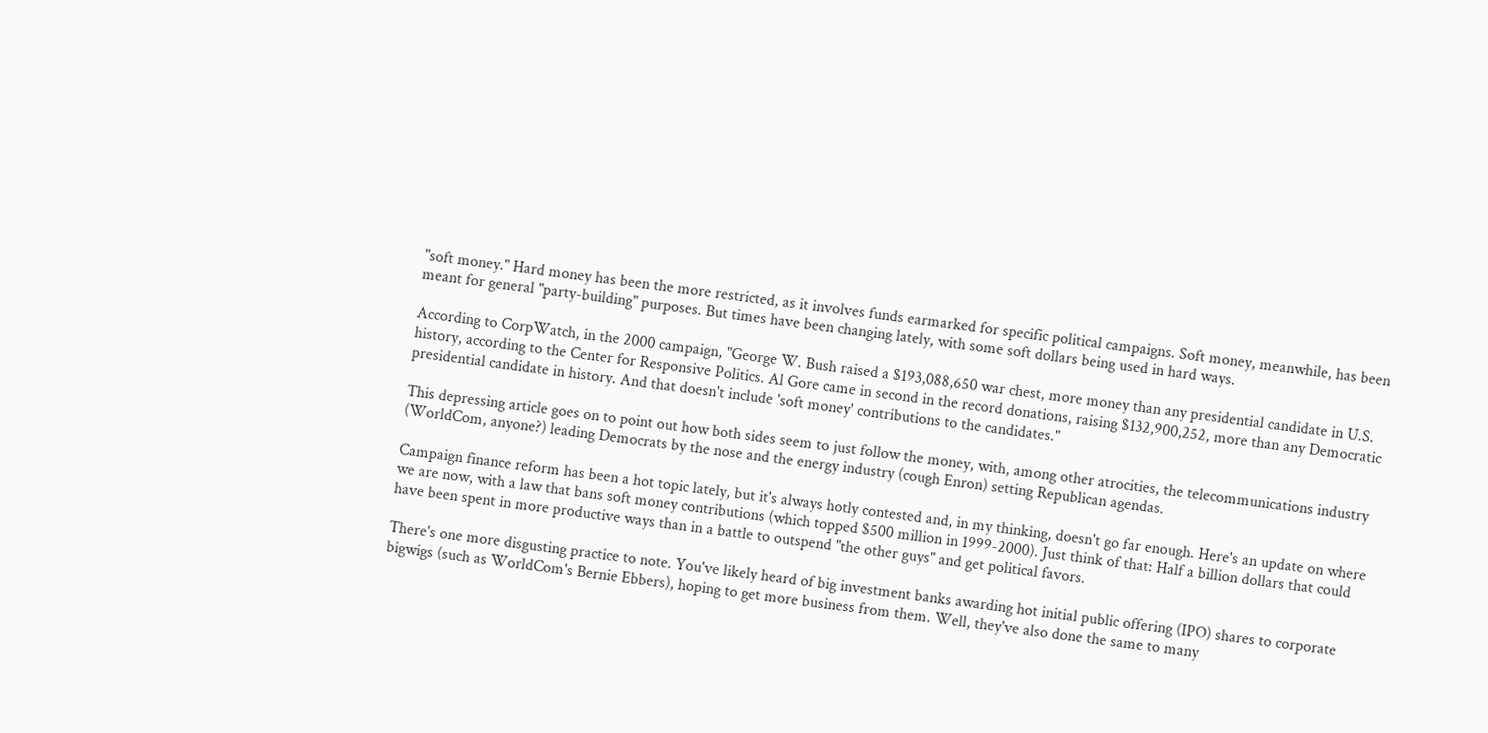"soft money." Hard money has been the more restricted, as it involves funds earmarked for specific political campaigns. Soft money, meanwhile, has been meant for general "party-building" purposes. But times have been changing lately, with some soft dollars being used in hard ways.

According to CorpWatch, in the 2000 campaign, "George W. Bush raised a $193,088,650 war chest, more money than any presidential candidate in U.S. history, according to the Center for Responsive Politics. Al Gore came in second in the record donations, raising $132,900,252, more than any Democratic presidential candidate in history. And that doesn't include 'soft money' contributions to the candidates."

This depressing article goes on to point out how both sides seem to just follow the money, with, among other atrocities, the telecommunications industry (WorldCom, anyone?) leading Democrats by the nose and the energy industry (cough Enron) setting Republican agendas.

Campaign finance reform has been a hot topic lately, but it's always hotly contested and, in my thinking, doesn't go far enough. Here's an update on where we are now, with a law that bans soft money contributions (which topped $500 million in 1999-2000). Just think of that: Half a billion dollars that could have been spent in more productive ways than in a battle to outspend "the other guys" and get political favors.

There's one more disgusting practice to note. You've likely heard of big investment banks awarding hot initial public offering (IPO) shares to corporate bigwigs (such as WorldCom's Bernie Ebbers), hoping to get more business from them. Well, they've also done the same to many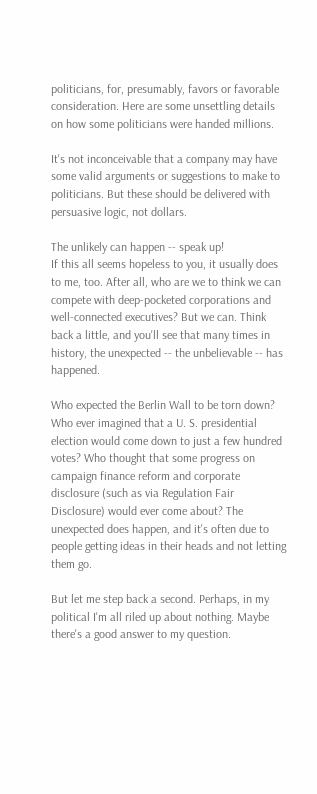politicians, for, presumably, favors or favorable consideration. Here are some unsettling details on how some politicians were handed millions.

It's not inconceivable that a company may have some valid arguments or suggestions to make to politicians. But these should be delivered with persuasive logic, not dollars.

The unlikely can happen -- speak up!
If this all seems hopeless to you, it usually does to me, too. After all, who are we to think we can compete with deep-pocketed corporations and well-connected executives? But we can. Think back a little, and you'll see that many times in history, the unexpected -- the unbelievable -- has happened.

Who expected the Berlin Wall to be torn down? Who ever imagined that a U. S. presidential election would come down to just a few hundred votes? Who thought that some progress on campaign finance reform and corporate disclosure (such as via Regulation Fair Disclosure) would ever come about? The unexpected does happen, and it's often due to people getting ideas in their heads and not letting them go.

But let me step back a second. Perhaps, in my political I'm all riled up about nothing. Maybe there's a good answer to my question.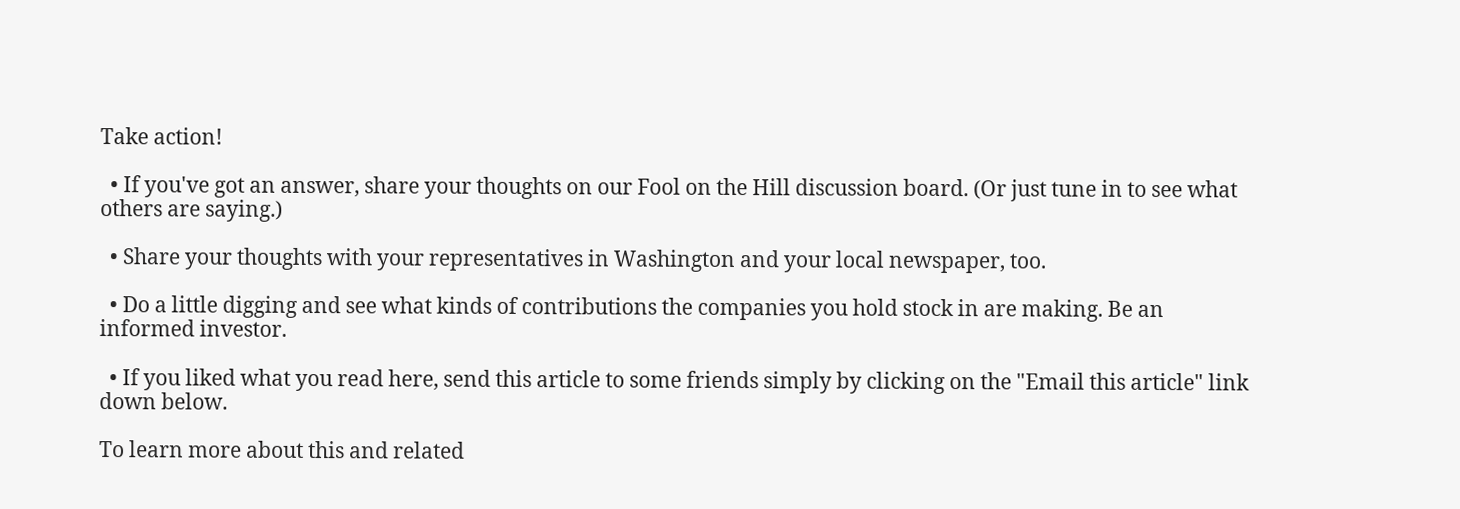Take action!

  • If you've got an answer, share your thoughts on our Fool on the Hill discussion board. (Or just tune in to see what others are saying.)

  • Share your thoughts with your representatives in Washington and your local newspaper, too.

  • Do a little digging and see what kinds of contributions the companies you hold stock in are making. Be an informed investor.

  • If you liked what you read here, send this article to some friends simply by clicking on the "Email this article" link down below.

To learn more about this and related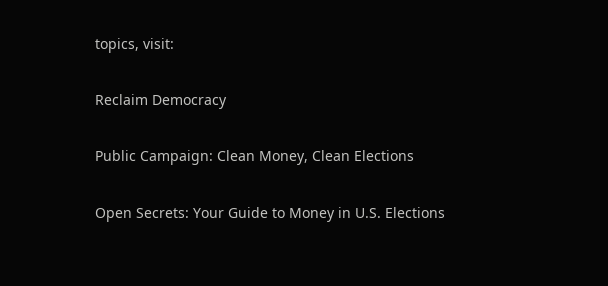topics, visit:

Reclaim Democracy

Public Campaign: Clean Money, Clean Elections

Open Secrets: Your Guide to Money in U.S. Elections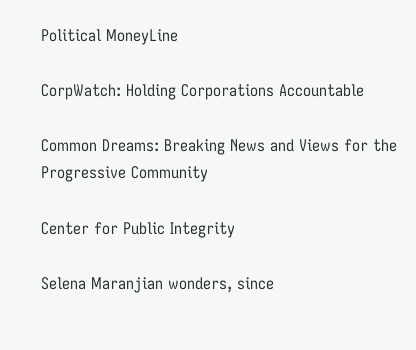Political MoneyLine

CorpWatch: Holding Corporations Accountable

Common Dreams: Breaking News and Views for the Progressive Community

Center for Public Integrity

Selena Maranjian wonders, since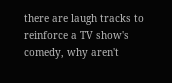there are laugh tracks to reinforce a TV show's comedy, why aren't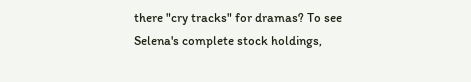there "cry tracks" for dramas? To see Selena's complete stock holdings,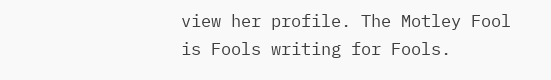view her profile. The Motley Fool is Fools writing for Fools.